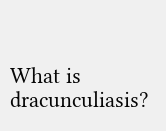What is dracunculiasis?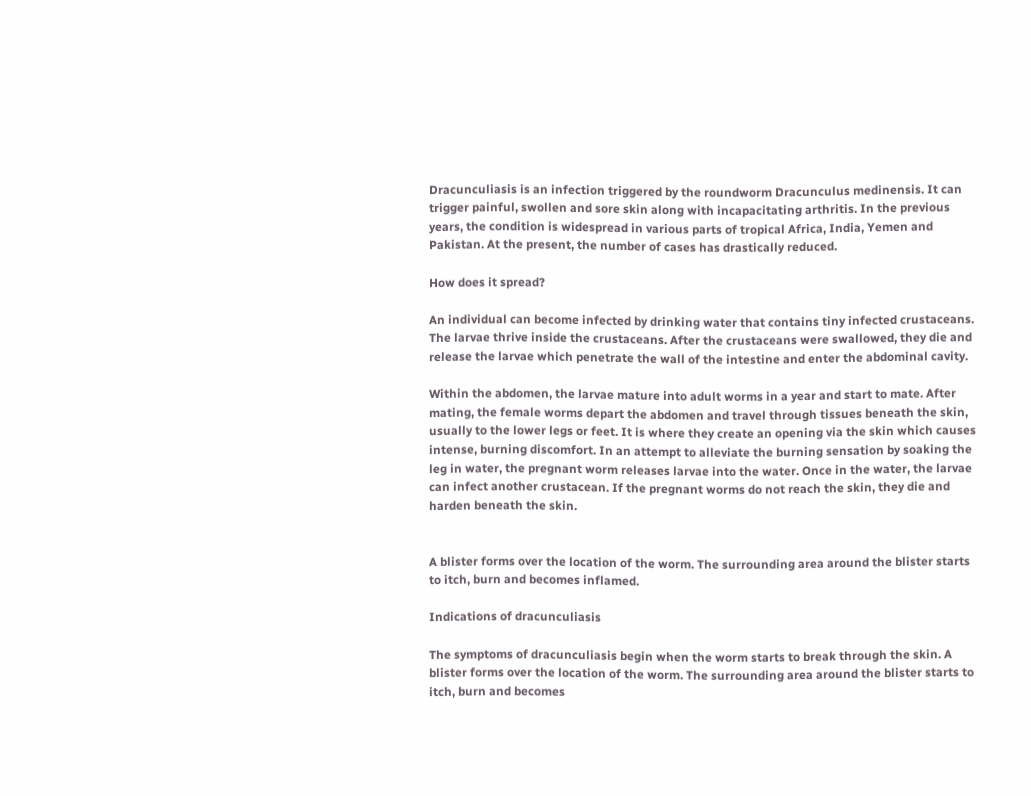Dracunculiasis is an infection triggered by the roundworm Dracunculus medinensis. It can trigger painful, swollen and sore skin along with incapacitating arthritis. In the previous years, the condition is widespread in various parts of tropical Africa, India, Yemen and Pakistan. At the present, the number of cases has drastically reduced.

How does it spread?

An individual can become infected by drinking water that contains tiny infected crustaceans. The larvae thrive inside the crustaceans. After the crustaceans were swallowed, they die and release the larvae which penetrate the wall of the intestine and enter the abdominal cavity.

Within the abdomen, the larvae mature into adult worms in a year and start to mate. After mating, the female worms depart the abdomen and travel through tissues beneath the skin, usually to the lower legs or feet. It is where they create an opening via the skin which causes intense, burning discomfort. In an attempt to alleviate the burning sensation by soaking the leg in water, the pregnant worm releases larvae into the water. Once in the water, the larvae can infect another crustacean. If the pregnant worms do not reach the skin, they die and harden beneath the skin.


A blister forms over the location of the worm. The surrounding area around the blister starts to itch, burn and becomes inflamed.

Indications of dracunculiasis

The symptoms of dracunculiasis begin when the worm starts to break through the skin. A blister forms over the location of the worm. The surrounding area around the blister starts to itch, burn and becomes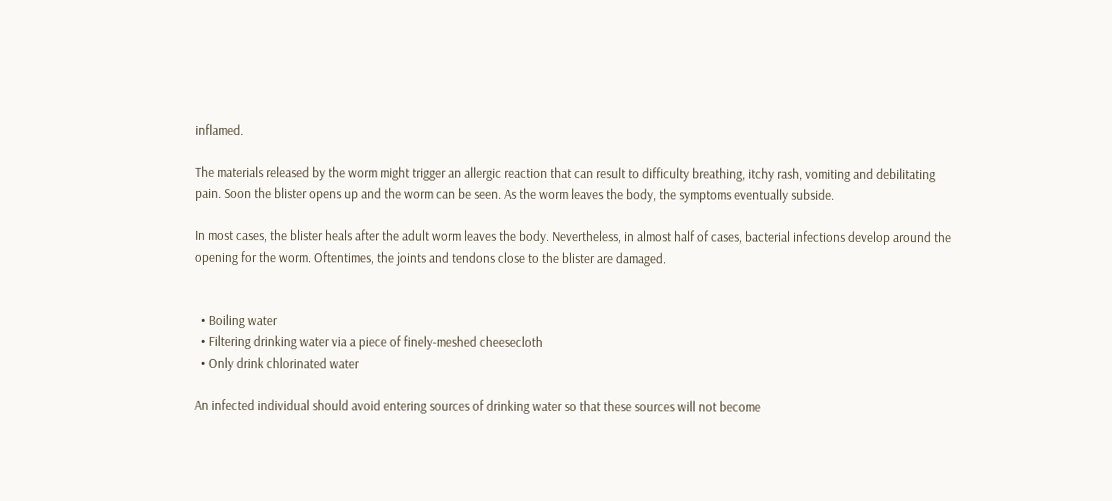inflamed.

The materials released by the worm might trigger an allergic reaction that can result to difficulty breathing, itchy rash, vomiting and debilitating pain. Soon the blister opens up and the worm can be seen. As the worm leaves the body, the symptoms eventually subside.

In most cases, the blister heals after the adult worm leaves the body. Nevertheless, in almost half of cases, bacterial infections develop around the opening for the worm. Oftentimes, the joints and tendons close to the blister are damaged.


  • Boiling water
  • Filtering drinking water via a piece of finely-meshed cheesecloth
  • Only drink chlorinated water

An infected individual should avoid entering sources of drinking water so that these sources will not become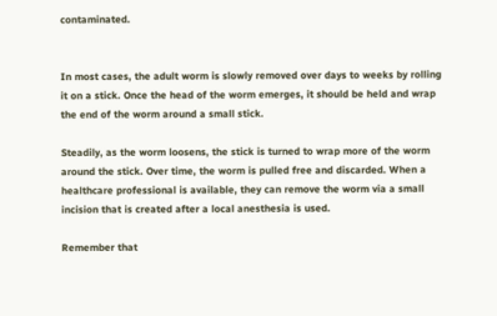contaminated.


In most cases, the adult worm is slowly removed over days to weeks by rolling it on a stick. Once the head of the worm emerges, it should be held and wrap the end of the worm around a small stick.

Steadily, as the worm loosens, the stick is turned to wrap more of the worm around the stick. Over time, the worm is pulled free and discarded. When a healthcare professional is available, they can remove the worm via a small incision that is created after a local anesthesia is used.

Remember that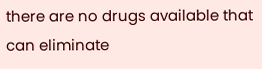there are no drugs available that can eliminate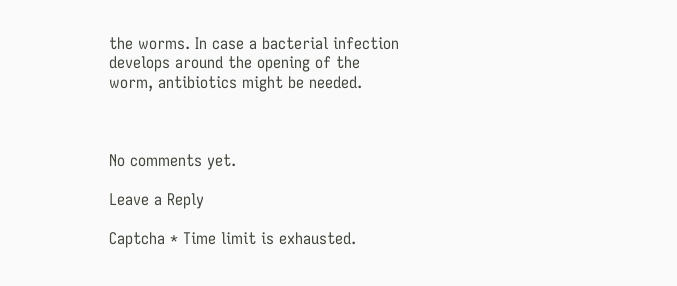the worms. In case a bacterial infection develops around the opening of the worm, antibiotics might be needed.



No comments yet.

Leave a Reply

Captcha * Time limit is exhausted.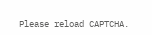Please reload CAPTCHA.